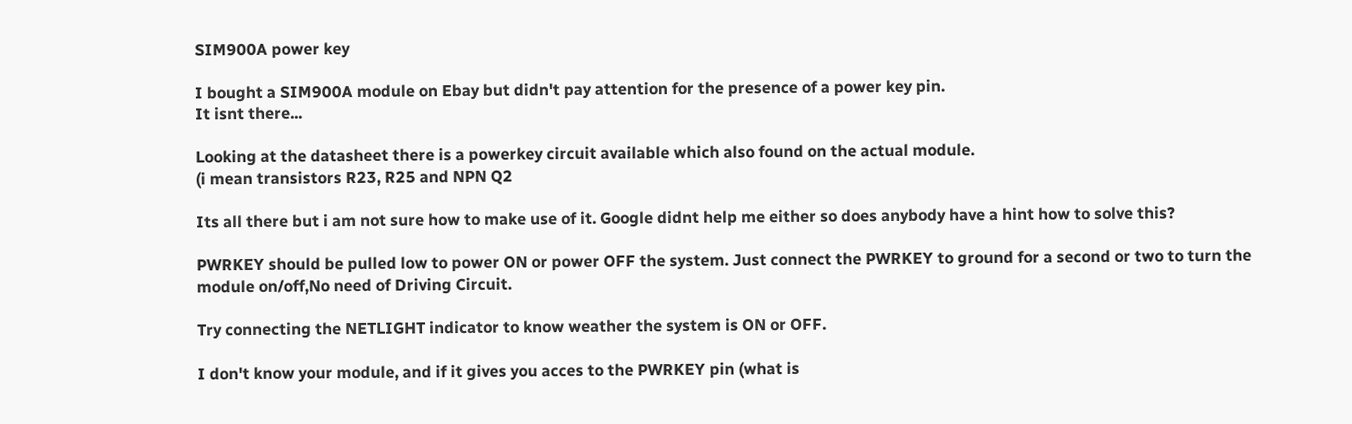SIM900A power key

I bought a SIM900A module on Ebay but didn't pay attention for the presence of a power key pin.
It isnt there...

Looking at the datasheet there is a powerkey circuit available which also found on the actual module.
(i mean transistors R23, R25 and NPN Q2

Its all there but i am not sure how to make use of it. Google didnt help me either so does anybody have a hint how to solve this?

PWRKEY should be pulled low to power ON or power OFF the system. Just connect the PWRKEY to ground for a second or two to turn the module on/off,No need of Driving Circuit.

Try connecting the NETLIGHT indicator to know weather the system is ON or OFF.

I don't know your module, and if it gives you acces to the PWRKEY pin (what is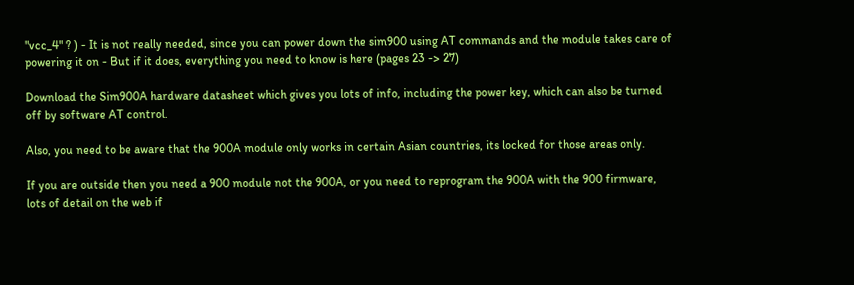"vcc_4" ? ) - It is not really needed, since you can power down the sim900 using AT commands and the module takes care of powering it on - But if it does, everything you need to know is here (pages 23 -> 27)

Download the Sim900A hardware datasheet which gives you lots of info, including the power key, which can also be turned off by software AT control.

Also, you need to be aware that the 900A module only works in certain Asian countries, its locked for those areas only.

If you are outside then you need a 900 module not the 900A, or you need to reprogram the 900A with the 900 firmware, lots of detail on the web if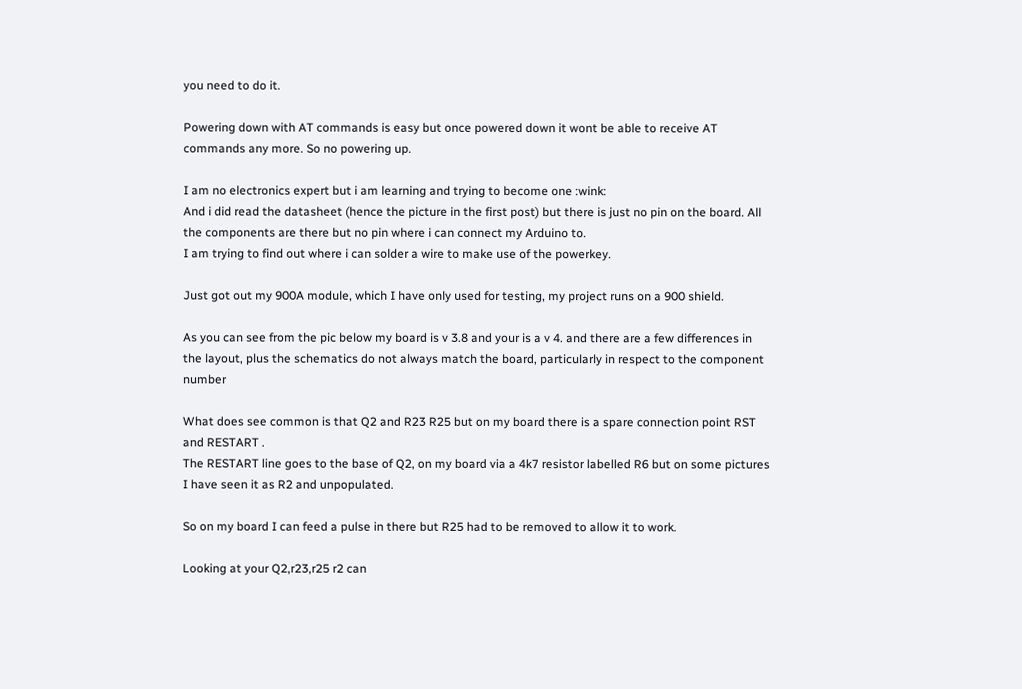you need to do it.

Powering down with AT commands is easy but once powered down it wont be able to receive AT commands any more. So no powering up.

I am no electronics expert but i am learning and trying to become one :wink:
And i did read the datasheet (hence the picture in the first post) but there is just no pin on the board. All the components are there but no pin where i can connect my Arduino to.
I am trying to find out where i can solder a wire to make use of the powerkey.

Just got out my 900A module, which I have only used for testing, my project runs on a 900 shield.

As you can see from the pic below my board is v 3.8 and your is a v 4. and there are a few differences in the layout, plus the schematics do not always match the board, particularly in respect to the component number

What does see common is that Q2 and R23 R25 but on my board there is a spare connection point RST and RESTART .
The RESTART line goes to the base of Q2, on my board via a 4k7 resistor labelled R6 but on some pictures I have seen it as R2 and unpopulated.

So on my board I can feed a pulse in there but R25 had to be removed to allow it to work.

Looking at your Q2,r23,r25 r2 can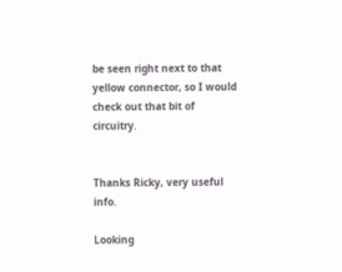be seen right next to that yellow connector, so I would check out that bit of circuitry.


Thanks Ricky, very useful info.

Looking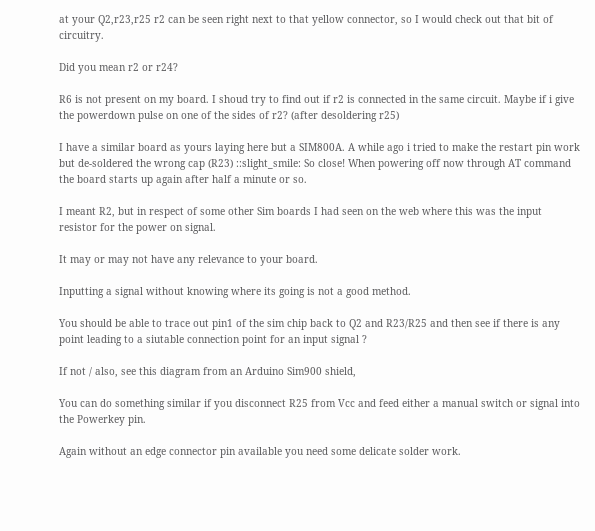at your Q2,r23,r25 r2 can be seen right next to that yellow connector, so I would check out that bit of circuitry.

Did you mean r2 or r24?

R6 is not present on my board. I shoud try to find out if r2 is connected in the same circuit. Maybe if i give the powerdown pulse on one of the sides of r2? (after desoldering r25)

I have a similar board as yours laying here but a SIM800A. A while ago i tried to make the restart pin work but de-soldered the wrong cap (R23) ::slight_smile: So close! When powering off now through AT command the board starts up again after half a minute or so.

I meant R2, but in respect of some other Sim boards I had seen on the web where this was the input resistor for the power on signal.

It may or may not have any relevance to your board.

Inputting a signal without knowing where its going is not a good method.

You should be able to trace out pin1 of the sim chip back to Q2 and R23/R25 and then see if there is any point leading to a siutable connection point for an input signal ?

If not / also, see this diagram from an Arduino Sim900 shield,

You can do something similar if you disconnect R25 from Vcc and feed either a manual switch or signal into the Powerkey pin.

Again without an edge connector pin available you need some delicate solder work.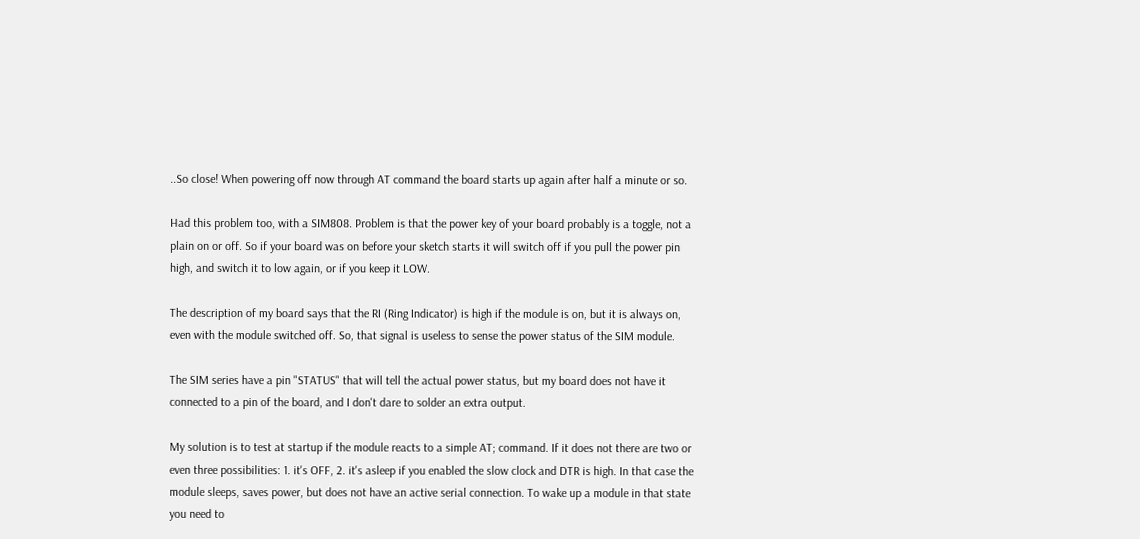..So close! When powering off now through AT command the board starts up again after half a minute or so.

Had this problem too, with a SIM808. Problem is that the power key of your board probably is a toggle, not a plain on or off. So if your board was on before your sketch starts it will switch off if you pull the power pin high, and switch it to low again, or if you keep it LOW.

The description of my board says that the RI (Ring Indicator) is high if the module is on, but it is always on, even with the module switched off. So, that signal is useless to sense the power status of the SIM module.

The SIM series have a pin "STATUS" that will tell the actual power status, but my board does not have it connected to a pin of the board, and I don't dare to solder an extra output.

My solution is to test at startup if the module reacts to a simple AT; command. If it does not there are two or even three possibilities: 1. it's OFF, 2. it's asleep if you enabled the slow clock and DTR is high. In that case the module sleeps, saves power, but does not have an active serial connection. To wake up a module in that state you need to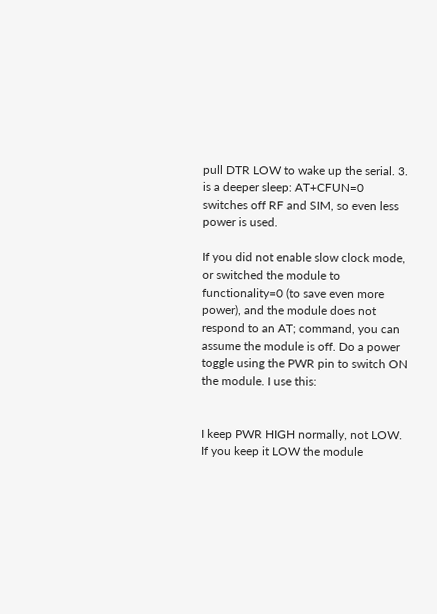pull DTR LOW to wake up the serial. 3. is a deeper sleep: AT+CFUN=0 switches off RF and SIM, so even less power is used.

If you did not enable slow clock mode, or switched the module to functionality=0 (to save even more power), and the module does not respond to an AT; command, you can assume the module is off. Do a power toggle using the PWR pin to switch ON the module. I use this:


I keep PWR HIGH normally, not LOW. If you keep it LOW the module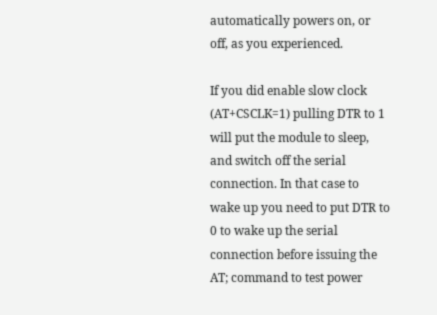automatically powers on, or off, as you experienced.

If you did enable slow clock (AT+CSCLK=1) pulling DTR to 1 will put the module to sleep, and switch off the serial connection. In that case to wake up you need to put DTR to 0 to wake up the serial connection before issuing the AT; command to test power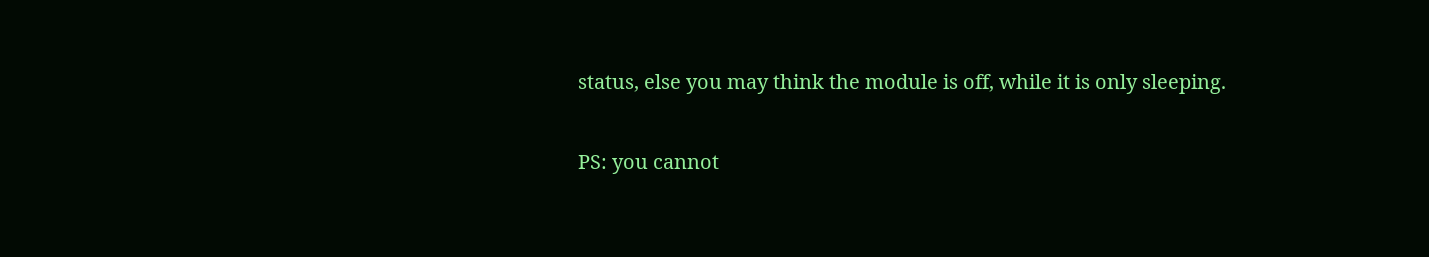status, else you may think the module is off, while it is only sleeping.

PS: you cannot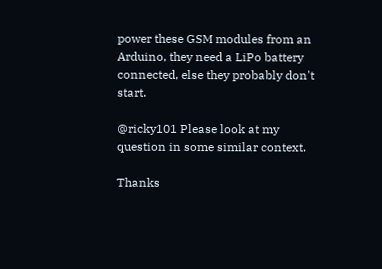power these GSM modules from an Arduino, they need a LiPo battery connected, else they probably don't start.

@ricky101 Please look at my question in some similar context.

Thanks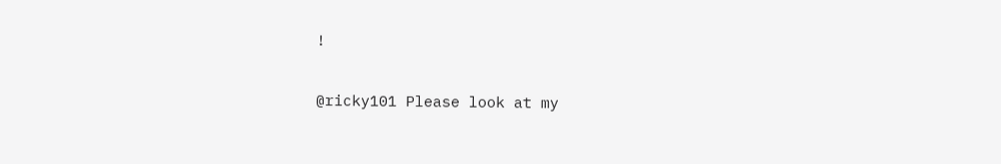!

@ricky101 Please look at my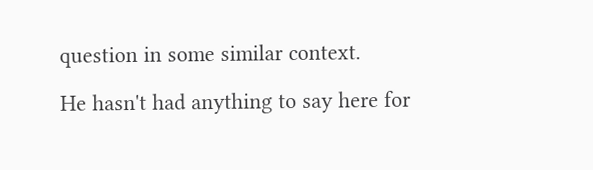question in some similar context.

He hasn't had anything to say here for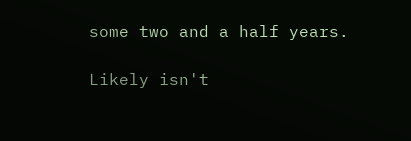some two and a half years.

Likely isn't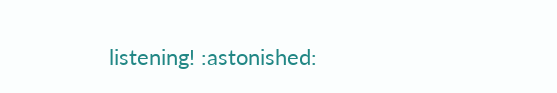listening! :astonished: